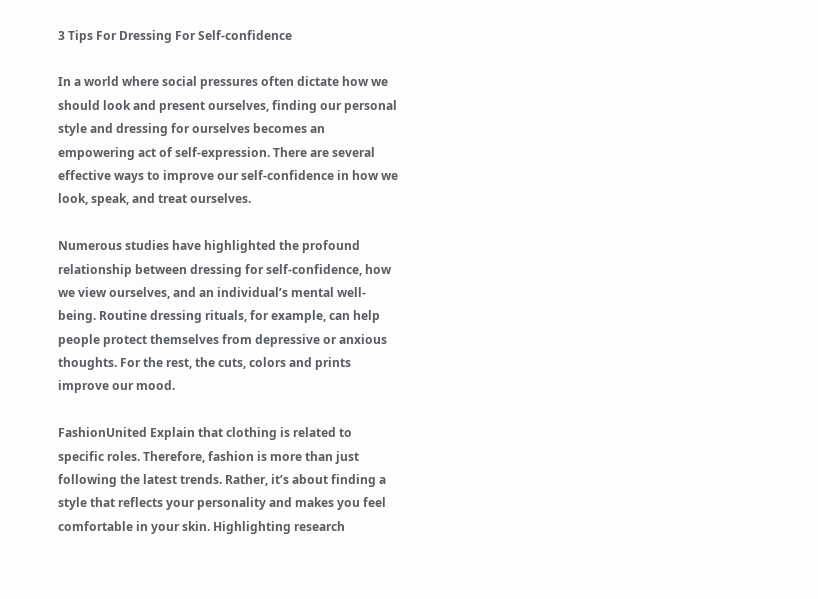3 Tips For Dressing For Self-confidence

In a world where social pressures often dictate how we should look and present ourselves, finding our personal style and dressing for ourselves becomes an empowering act of self-expression. There are several effective ways to improve our self-confidence in how we look, speak, and treat ourselves.

Numerous studies have highlighted the profound relationship between dressing for self-confidence, how we view ourselves, and an individual’s mental well-being. Routine dressing rituals, for example, can help people protect themselves from depressive or anxious thoughts. For the rest, the cuts, colors and prints improve our mood.

FashionUnited Explain that clothing is related to specific roles. Therefore, fashion is more than just following the latest trends. Rather, it’s about finding a style that reflects your personality and makes you feel comfortable in your skin. Highlighting research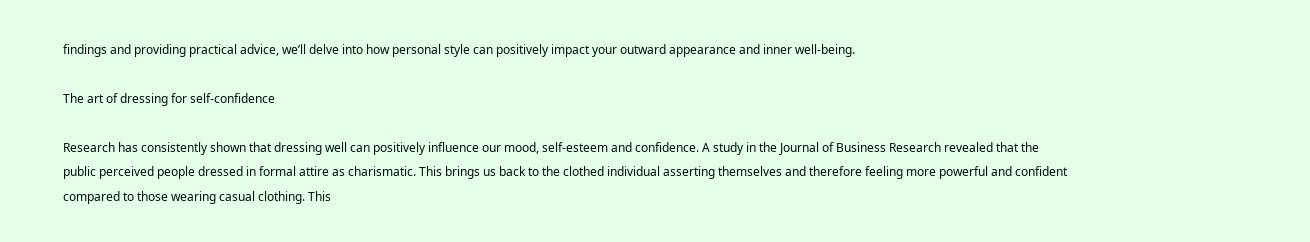findings and providing practical advice, we’ll delve into how personal style can positively impact your outward appearance and inner well-being.

The art of dressing for self-confidence

Research has consistently shown that dressing well can positively influence our mood, self-esteem and confidence. A study in the Journal of Business Research revealed that the public perceived people dressed in formal attire as charismatic. This brings us back to the clothed individual asserting themselves and therefore feeling more powerful and confident compared to those wearing casual clothing. This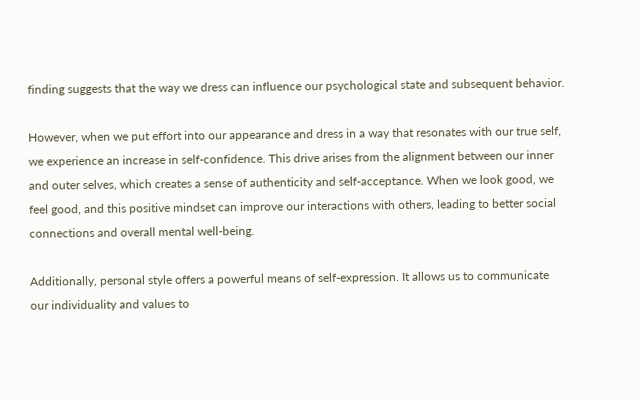finding suggests that the way we dress can influence our psychological state and subsequent behavior.

However, when we put effort into our appearance and dress in a way that resonates with our true self, we experience an increase in self-confidence. This drive arises from the alignment between our inner and outer selves, which creates a sense of authenticity and self-acceptance. When we look good, we feel good, and this positive mindset can improve our interactions with others, leading to better social connections and overall mental well-being.

Additionally, personal style offers a powerful means of self-expression. It allows us to communicate our individuality and values to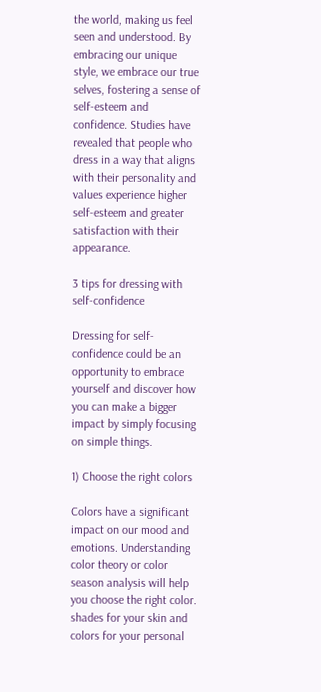the world, making us feel seen and understood. By embracing our unique style, we embrace our true selves, fostering a sense of self-esteem and confidence. Studies have revealed that people who dress in a way that aligns with their personality and values experience higher self-esteem and greater satisfaction with their appearance.

3 tips for dressing with self-confidence

Dressing for self-confidence could be an opportunity to embrace yourself and discover how you can make a bigger impact by simply focusing on simple things.

1) Choose the right colors

Colors have a significant impact on our mood and emotions. Understanding color theory or color season analysis will help you choose the right color. shades for your skin and colors for your personal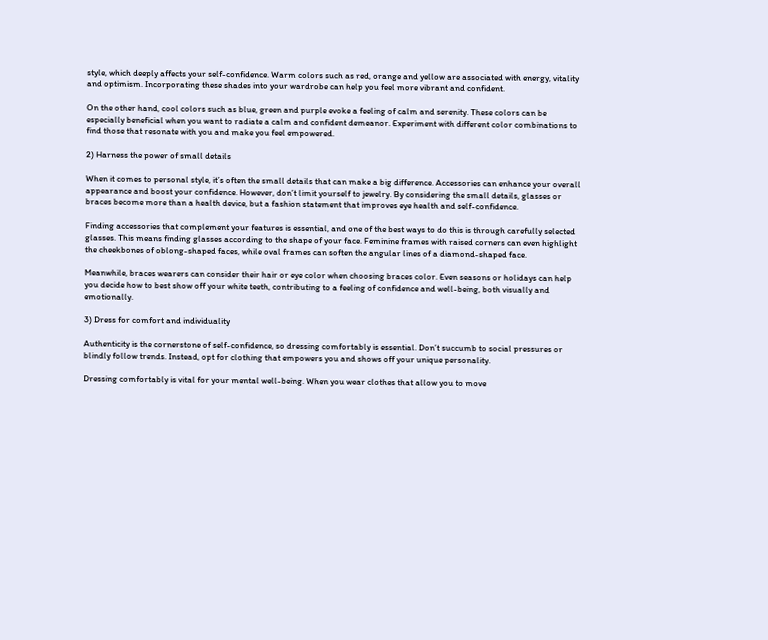style, which deeply affects your self-confidence. Warm colors such as red, orange and yellow are associated with energy, vitality and optimism. Incorporating these shades into your wardrobe can help you feel more vibrant and confident.

On the other hand, cool colors such as blue, green and purple evoke a feeling of calm and serenity. These colors can be especially beneficial when you want to radiate a calm and confident demeanor. Experiment with different color combinations to find those that resonate with you and make you feel empowered.

2) Harness the power of small details

When it comes to personal style, it’s often the small details that can make a big difference. Accessories can enhance your overall appearance and boost your confidence. However, don’t limit yourself to jewelry. By considering the small details, glasses or braces become more than a health device, but a fashion statement that improves eye health and self-confidence.

Finding accessories that complement your features is essential, and one of the best ways to do this is through carefully selected glasses. This means finding glasses according to the shape of your face. Feminine frames with raised corners can even highlight the cheekbones of oblong-shaped faces, while oval frames can soften the angular lines of a diamond-shaped face.

Meanwhile, braces wearers can consider their hair or eye color when choosing braces color. Even seasons or holidays can help you decide how to best show off your white teeth, contributing to a feeling of confidence and well-being, both visually and emotionally.

3) Dress for comfort and individuality

Authenticity is the cornerstone of self-confidence, so dressing comfortably is essential. Don’t succumb to social pressures or blindly follow trends. Instead, opt for clothing that empowers you and shows off your unique personality.

Dressing comfortably is vital for your mental well-being. When you wear clothes that allow you to move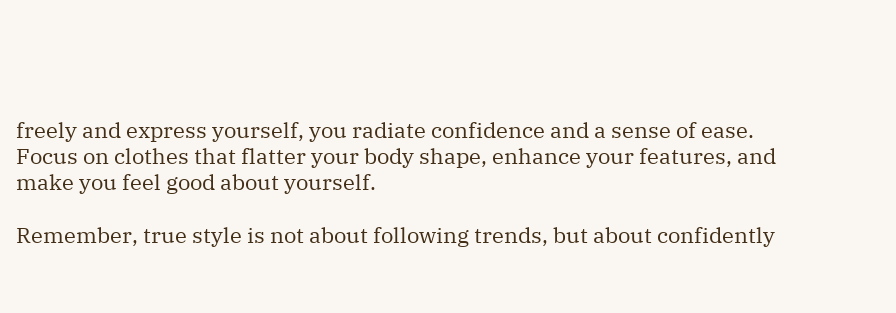freely and express yourself, you radiate confidence and a sense of ease. Focus on clothes that flatter your body shape, enhance your features, and make you feel good about yourself.

Remember, true style is not about following trends, but about confidently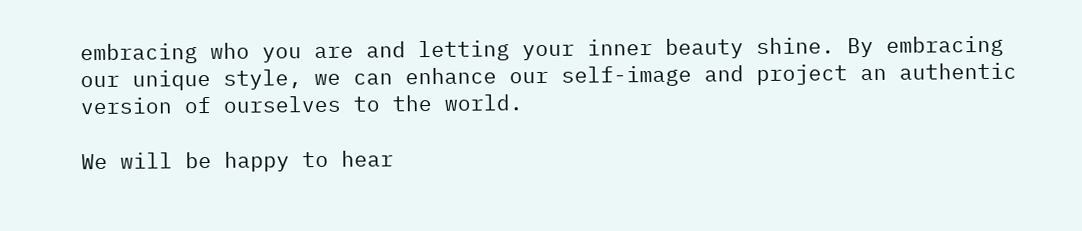embracing who you are and letting your inner beauty shine. By embracing our unique style, we can enhance our self-image and project an authentic version of ourselves to the world.

We will be happy to hear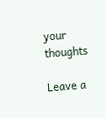your thoughts

Leave a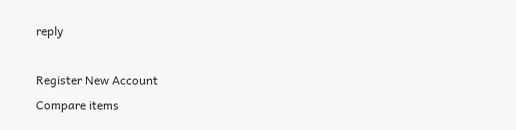reply

Register New Account
Compare items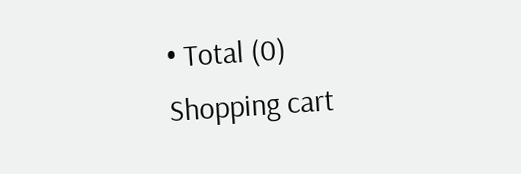• Total (0)
Shopping cart